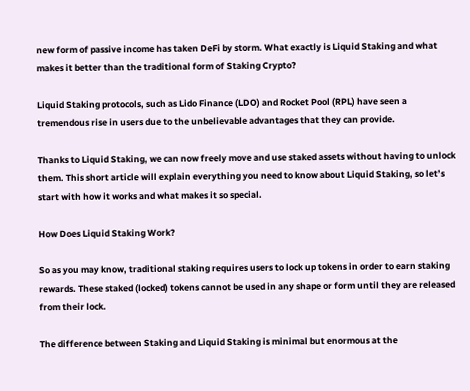new form of passive income has taken DeFi by storm. What exactly is Liquid Staking and what makes it better than the traditional form of Staking Crypto?

Liquid Staking protocols, such as Lido Finance (LDO) and Rocket Pool (RPL) have seen a tremendous rise in users due to the unbelievable advantages that they can provide.

Thanks to Liquid Staking, we can now freely move and use staked assets without having to unlock them. This short article will explain everything you need to know about Liquid Staking, so let’s start with how it works and what makes it so special.

How Does Liquid Staking Work?

So as you may know, traditional staking requires users to lock up tokens in order to earn staking rewards. These staked (locked) tokens cannot be used in any shape or form until they are released from their lock.

The difference between Staking and Liquid Staking is minimal but enormous at the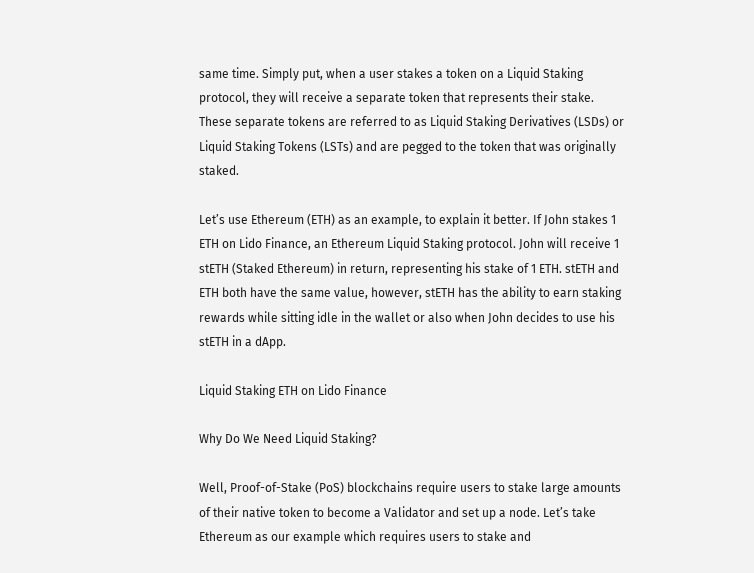same time. Simply put, when a user stakes a token on a Liquid Staking protocol, they will receive a separate token that represents their stake. These separate tokens are referred to as Liquid Staking Derivatives (LSDs) or Liquid Staking Tokens (LSTs) and are pegged to the token that was originally staked.

Let’s use Ethereum (ETH) as an example, to explain it better. If John stakes 1 ETH on Lido Finance, an Ethereum Liquid Staking protocol. John will receive 1 stETH (Staked Ethereum) in return, representing his stake of 1 ETH. stETH and ETH both have the same value, however, stETH has the ability to earn staking rewards while sitting idle in the wallet or also when John decides to use his stETH in a dApp.

Liquid Staking ETH on Lido Finance

Why Do We Need Liquid Staking?

Well, Proof-of-Stake (PoS) blockchains require users to stake large amounts of their native token to become a Validator and set up a node. Let’s take Ethereum as our example which requires users to stake and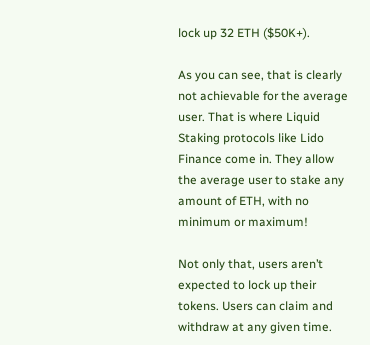lock up 32 ETH ($50K+).

As you can see, that is clearly not achievable for the average user. That is where Liquid Staking protocols like Lido Finance come in. They allow the average user to stake any amount of ETH, with no minimum or maximum!

Not only that, users aren’t expected to lock up their tokens. Users can claim and withdraw at any given time.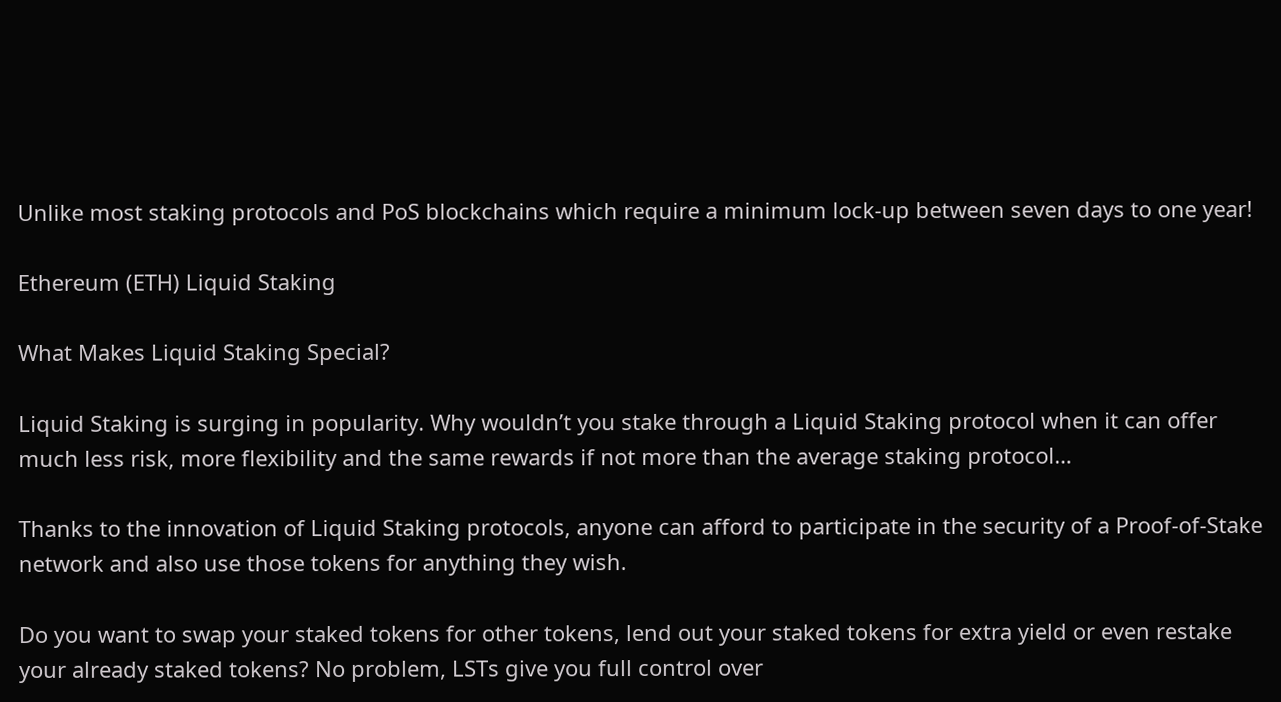Unlike most staking protocols and PoS blockchains which require a minimum lock-up between seven days to one year!

Ethereum (ETH) Liquid Staking

What Makes Liquid Staking Special?

Liquid Staking is surging in popularity. Why wouldn’t you stake through a Liquid Staking protocol when it can offer much less risk, more flexibility and the same rewards if not more than the average staking protocol…

Thanks to the innovation of Liquid Staking protocols, anyone can afford to participate in the security of a Proof-of-Stake network and also use those tokens for anything they wish.

Do you want to swap your staked tokens for other tokens, lend out your staked tokens for extra yield or even restake your already staked tokens? No problem, LSTs give you full control over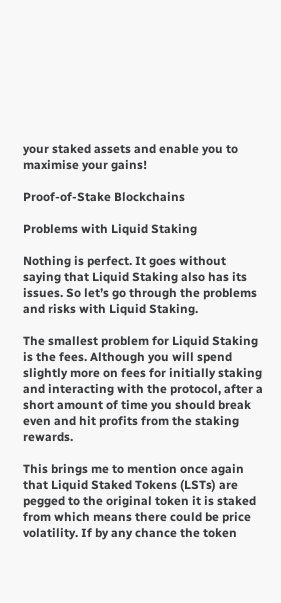your staked assets and enable you to maximise your gains!

Proof-of-Stake Blockchains

Problems with Liquid Staking

Nothing is perfect. It goes without saying that Liquid Staking also has its issues. So let’s go through the problems and risks with Liquid Staking.

The smallest problem for Liquid Staking is the fees. Although you will spend slightly more on fees for initially staking and interacting with the protocol, after a short amount of time you should break even and hit profits from the staking rewards.

This brings me to mention once again that Liquid Staked Tokens (LSTs) are pegged to the original token it is staked from which means there could be price volatility. If by any chance the token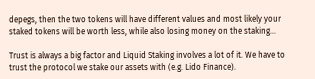depegs, then the two tokens will have different values and most likely your staked tokens will be worth less, while also losing money on the staking…

Trust is always a big factor and Liquid Staking involves a lot of it. We have to trust the protocol we stake our assets with (e.g. Lido Finance).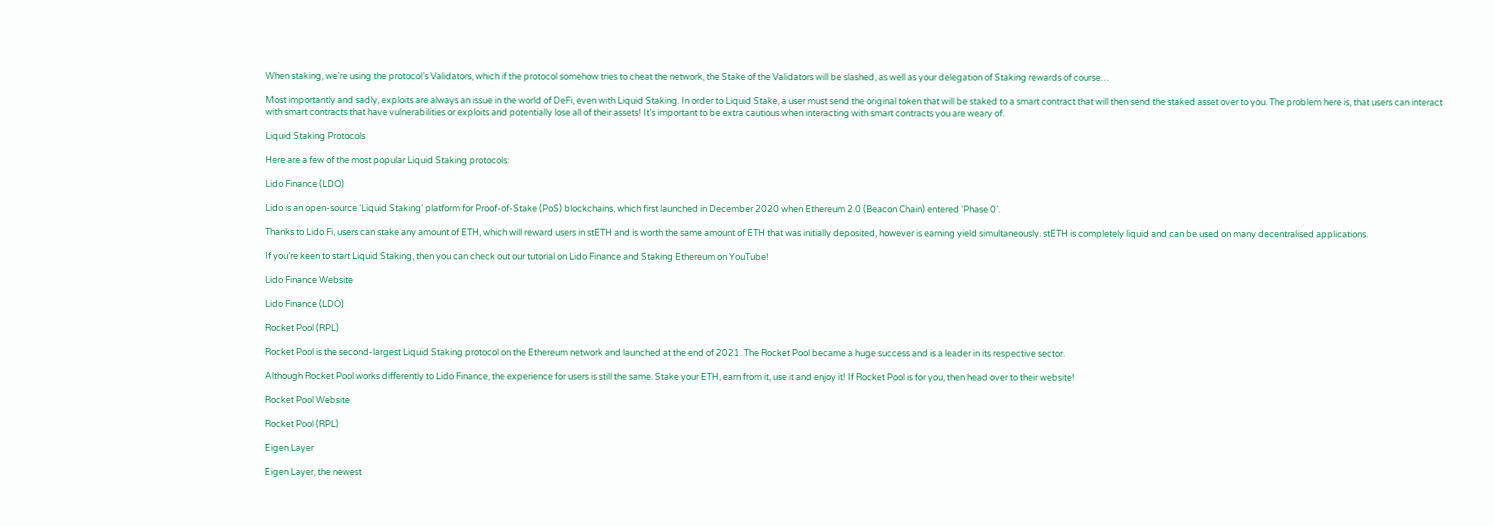When staking, we’re using the protocol’s Validators, which if the protocol somehow tries to cheat the network, the Stake of the Validators will be slashed, as well as your delegation of Staking rewards of course…

Most importantly and sadly, exploits are always an issue in the world of DeFi, even with Liquid Staking. In order to Liquid Stake, a user must send the original token that will be staked to a smart contract that will then send the staked asset over to you. The problem here is, that users can interact with smart contracts that have vulnerabilities or exploits and potentially lose all of their assets! It’s important to be extra cautious when interacting with smart contracts you are weary of.

Liquid Staking Protocols

Here are a few of the most popular Liquid Staking protocols:

Lido Finance (LDO)

Lido is an open-source ‘Liquid Staking’ platform for Proof-of-Stake (PoS) blockchains, which first launched in December 2020 when Ethereum 2.0 (Beacon Chain) entered ‘Phase 0’.

Thanks to Lido Fi, users can stake any amount of ETH, which will reward users in stETH and is worth the same amount of ETH that was initially deposited, however is earning yield simultaneously. stETH is completely liquid and can be used on many decentralised applications.

If you’re keen to start Liquid Staking, then you can check out our tutorial on Lido Finance and Staking Ethereum on YouTube!

Lido Finance Website

Lido Finance (LDO)

Rocket Pool (RPL)

Rocket Pool is the second-largest Liquid Staking protocol on the Ethereum network and launched at the end of 2021. The Rocket Pool became a huge success and is a leader in its respective sector.

Although Rocket Pool works differently to Lido Finance, the experience for users is still the same. Stake your ETH, earn from it, use it and enjoy it! If Rocket Pool is for you, then head over to their website!

Rocket Pool Website

Rocket Pool (RPL)

Eigen Layer

Eigen Layer, the newest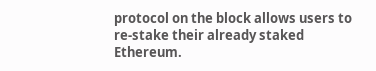protocol on the block allows users to re-stake their already staked Ethereum.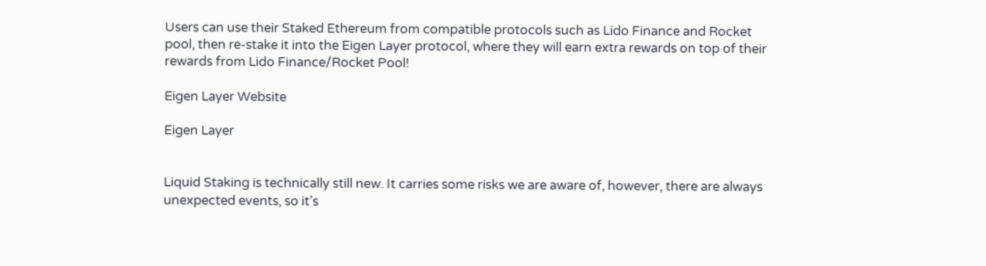Users can use their Staked Ethereum from compatible protocols such as Lido Finance and Rocket pool, then re-stake it into the Eigen Layer protocol, where they will earn extra rewards on top of their rewards from Lido Finance/Rocket Pool!

Eigen Layer Website

Eigen Layer


Liquid Staking is technically still new. It carries some risks we are aware of, however, there are always unexpected events, so it’s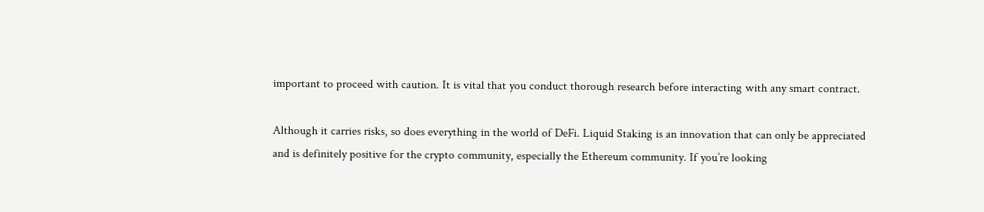important to proceed with caution. It is vital that you conduct thorough research before interacting with any smart contract.

Although it carries risks, so does everything in the world of DeFi. Liquid Staking is an innovation that can only be appreciated and is definitely positive for the crypto community, especially the Ethereum community. If you’re looking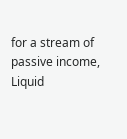for a stream of passive income, Liquid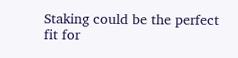Staking could be the perfect fit for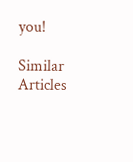you!

Similar Articles